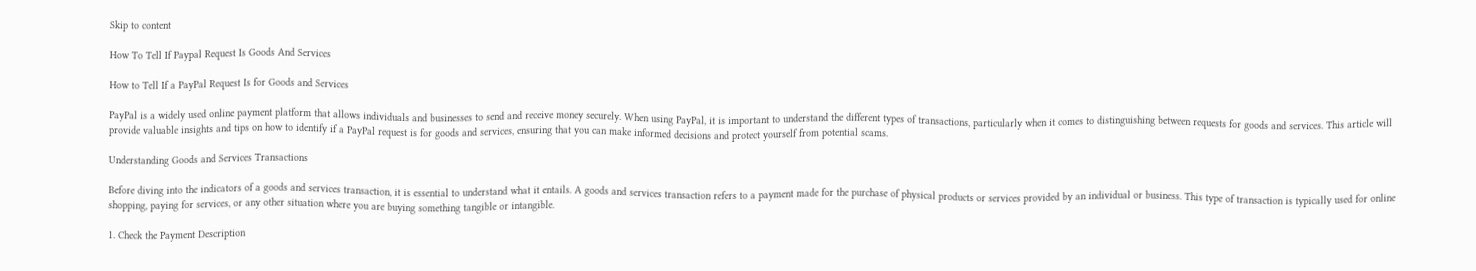Skip to content

How To Tell If Paypal Request Is Goods And Services

How to Tell If a PayPal Request Is for Goods and Services

PayPal is a widely used online payment platform that allows individuals and businesses to send and receive money securely. When using PayPal, it is important to understand the different types of transactions, particularly when it comes to distinguishing between requests for goods and services. This article will provide valuable insights and tips on how to identify if a PayPal request is for goods and services, ensuring that you can make informed decisions and protect yourself from potential scams.

Understanding Goods and Services Transactions

Before diving into the indicators of a goods and services transaction, it is essential to understand what it entails. A goods and services transaction refers to a payment made for the purchase of physical products or services provided by an individual or business. This type of transaction is typically used for online shopping, paying for services, or any other situation where you are buying something tangible or intangible.

1. Check the Payment Description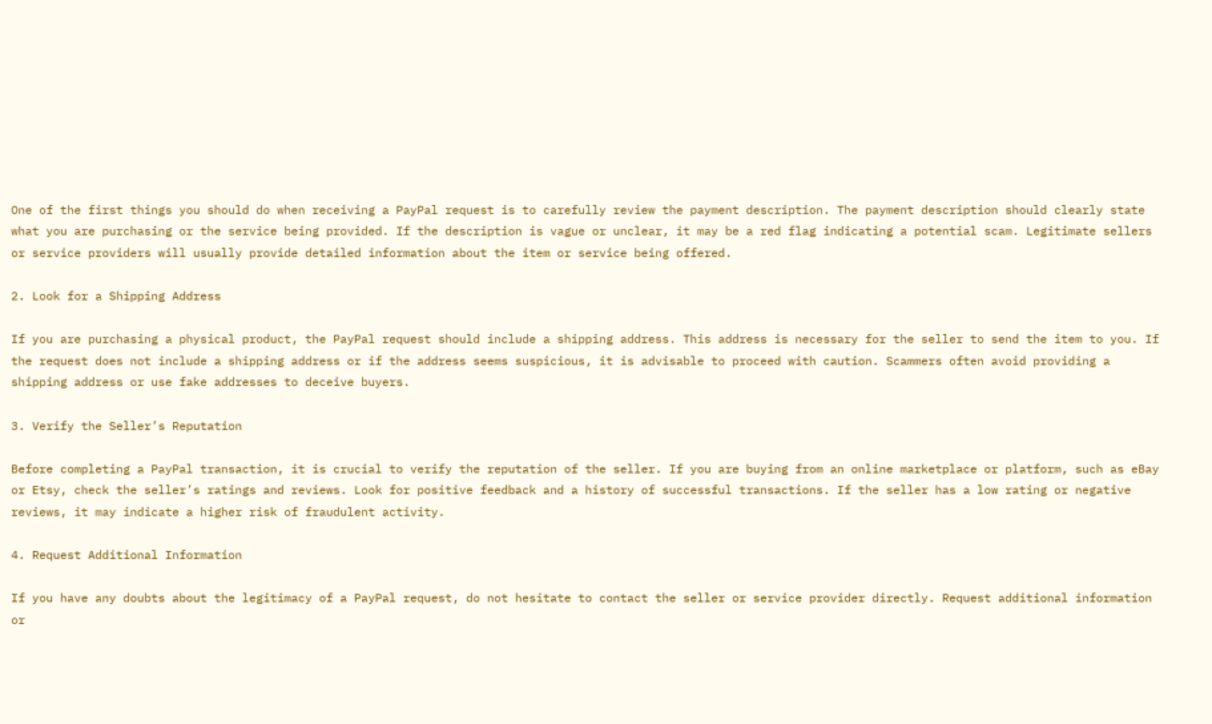One of the first things you should do when receiving a PayPal request is to carefully review the payment description. The payment description should clearly state what you are purchasing or the service being provided. If the description is vague or unclear, it may be a red flag indicating a potential scam. Legitimate sellers or service providers will usually provide detailed information about the item or service being offered.

2. Look for a Shipping Address

If you are purchasing a physical product, the PayPal request should include a shipping address. This address is necessary for the seller to send the item to you. If the request does not include a shipping address or if the address seems suspicious, it is advisable to proceed with caution. Scammers often avoid providing a shipping address or use fake addresses to deceive buyers.

3. Verify the Seller’s Reputation

Before completing a PayPal transaction, it is crucial to verify the reputation of the seller. If you are buying from an online marketplace or platform, such as eBay or Etsy, check the seller’s ratings and reviews. Look for positive feedback and a history of successful transactions. If the seller has a low rating or negative reviews, it may indicate a higher risk of fraudulent activity.

4. Request Additional Information

If you have any doubts about the legitimacy of a PayPal request, do not hesitate to contact the seller or service provider directly. Request additional information or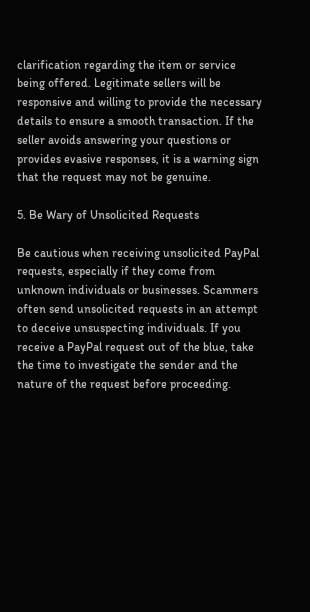clarification regarding the item or service being offered. Legitimate sellers will be responsive and willing to provide the necessary details to ensure a smooth transaction. If the seller avoids answering your questions or provides evasive responses, it is a warning sign that the request may not be genuine.

5. Be Wary of Unsolicited Requests

Be cautious when receiving unsolicited PayPal requests, especially if they come from unknown individuals or businesses. Scammers often send unsolicited requests in an attempt to deceive unsuspecting individuals. If you receive a PayPal request out of the blue, take the time to investigate the sender and the nature of the request before proceeding.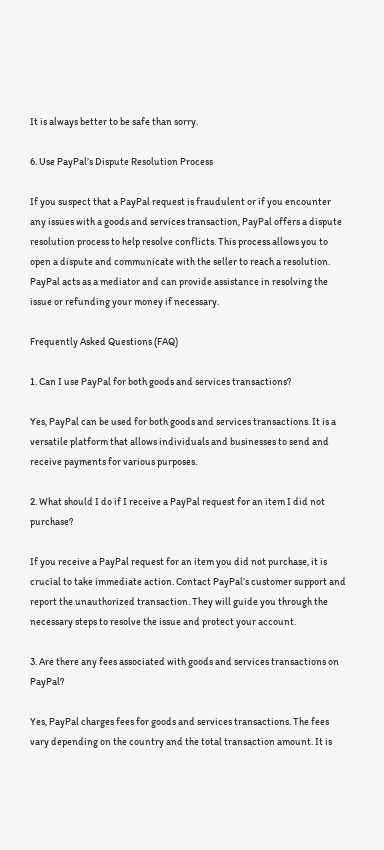It is always better to be safe than sorry.

6. Use PayPal’s Dispute Resolution Process

If you suspect that a PayPal request is fraudulent or if you encounter any issues with a goods and services transaction, PayPal offers a dispute resolution process to help resolve conflicts. This process allows you to open a dispute and communicate with the seller to reach a resolution. PayPal acts as a mediator and can provide assistance in resolving the issue or refunding your money if necessary.

Frequently Asked Questions (FAQ)

1. Can I use PayPal for both goods and services transactions?

Yes, PayPal can be used for both goods and services transactions. It is a versatile platform that allows individuals and businesses to send and receive payments for various purposes.

2. What should I do if I receive a PayPal request for an item I did not purchase?

If you receive a PayPal request for an item you did not purchase, it is crucial to take immediate action. Contact PayPal’s customer support and report the unauthorized transaction. They will guide you through the necessary steps to resolve the issue and protect your account.

3. Are there any fees associated with goods and services transactions on PayPal?

Yes, PayPal charges fees for goods and services transactions. The fees vary depending on the country and the total transaction amount. It is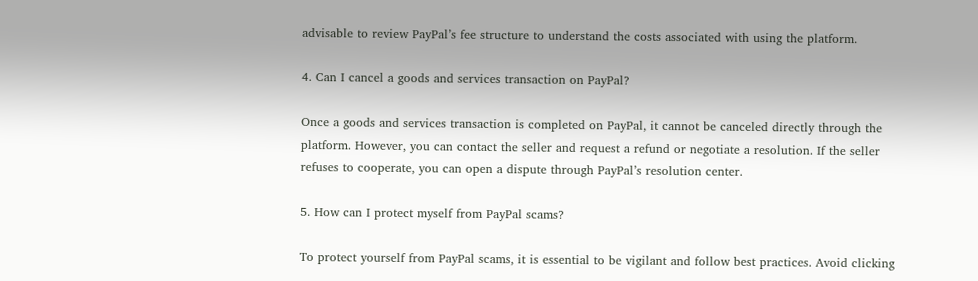advisable to review PayPal’s fee structure to understand the costs associated with using the platform.

4. Can I cancel a goods and services transaction on PayPal?

Once a goods and services transaction is completed on PayPal, it cannot be canceled directly through the platform. However, you can contact the seller and request a refund or negotiate a resolution. If the seller refuses to cooperate, you can open a dispute through PayPal’s resolution center.

5. How can I protect myself from PayPal scams?

To protect yourself from PayPal scams, it is essential to be vigilant and follow best practices. Avoid clicking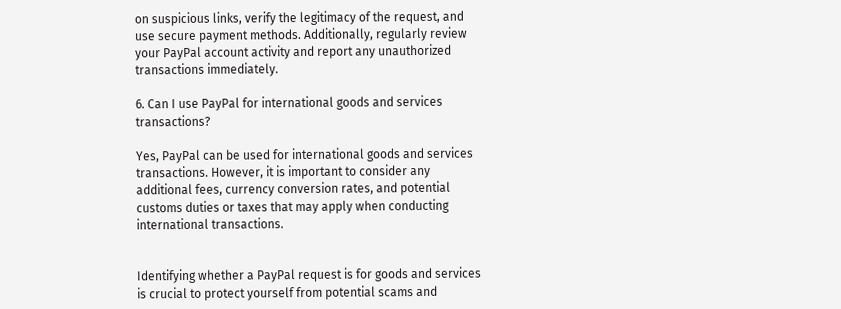on suspicious links, verify the legitimacy of the request, and use secure payment methods. Additionally, regularly review your PayPal account activity and report any unauthorized transactions immediately.

6. Can I use PayPal for international goods and services transactions?

Yes, PayPal can be used for international goods and services transactions. However, it is important to consider any additional fees, currency conversion rates, and potential customs duties or taxes that may apply when conducting international transactions.


Identifying whether a PayPal request is for goods and services is crucial to protect yourself from potential scams and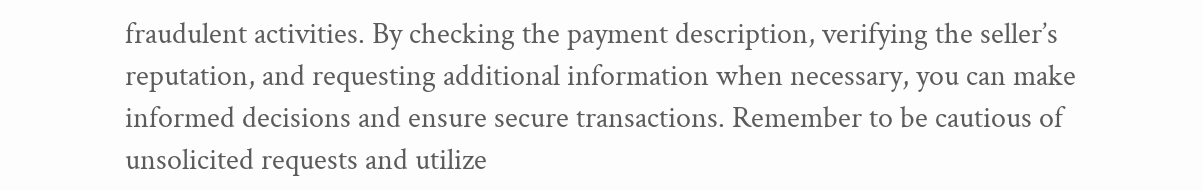fraudulent activities. By checking the payment description, verifying the seller’s reputation, and requesting additional information when necessary, you can make informed decisions and ensure secure transactions. Remember to be cautious of unsolicited requests and utilize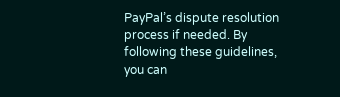PayPal’s dispute resolution process if needed. By following these guidelines, you can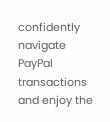confidently navigate PayPal transactions and enjoy the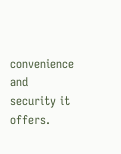convenience and security it offers.